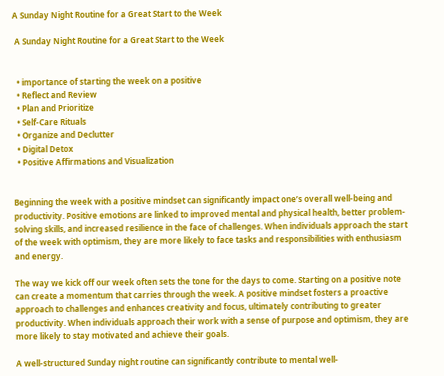A Sunday Night Routine for a Great Start to the Week

 A Sunday Night Routine for a Great Start to the Week


  • importance of starting the week on a positive
  • Reflect and Review
  • Plan and Prioritize
  • Self-Care Rituals
  • Organize and Declutter
  • Digital Detox
  • Positive Affirmations and Visualization


Beginning the week with a positive mindset can significantly impact one’s overall well-being and productivity. Positive emotions are linked to improved mental and physical health, better problem-solving skills, and increased resilience in the face of challenges. When individuals approach the start of the week with optimism, they are more likely to face tasks and responsibilities with enthusiasm and energy.

The way we kick off our week often sets the tone for the days to come. Starting on a positive note can create a momentum that carries through the week. A positive mindset fosters a proactive approach to challenges and enhances creativity and focus, ultimately contributing to greater productivity. When individuals approach their work with a sense of purpose and optimism, they are more likely to stay motivated and achieve their goals.

A well-structured Sunday night routine can significantly contribute to mental well-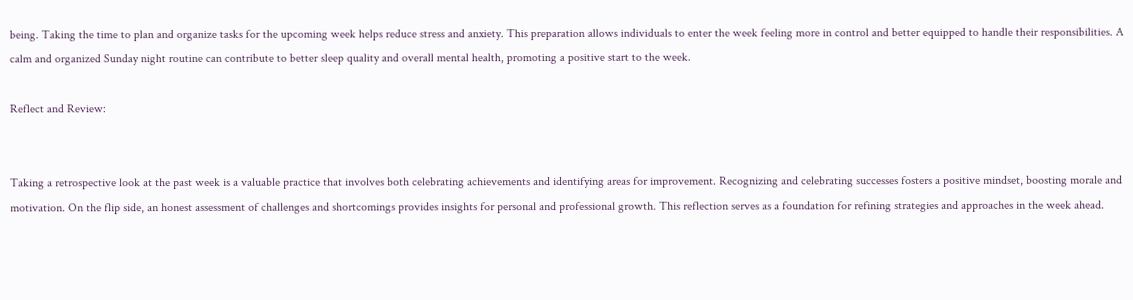being. Taking the time to plan and organize tasks for the upcoming week helps reduce stress and anxiety. This preparation allows individuals to enter the week feeling more in control and better equipped to handle their responsibilities. A calm and organized Sunday night routine can contribute to better sleep quality and overall mental health, promoting a positive start to the week.

Reflect and Review:


Taking a retrospective look at the past week is a valuable practice that involves both celebrating achievements and identifying areas for improvement. Recognizing and celebrating successes fosters a positive mindset, boosting morale and motivation. On the flip side, an honest assessment of challenges and shortcomings provides insights for personal and professional growth. This reflection serves as a foundation for refining strategies and approaches in the week ahead.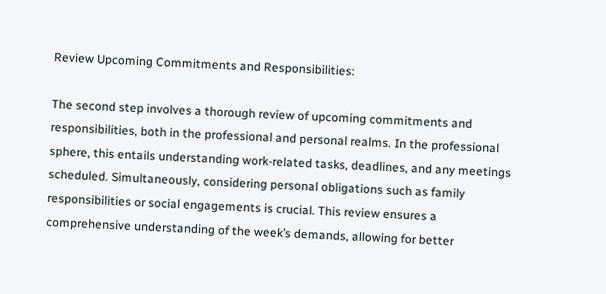Review Upcoming Commitments and Responsibilities:

The second step involves a thorough review of upcoming commitments and responsibilities, both in the professional and personal realms. In the professional sphere, this entails understanding work-related tasks, deadlines, and any meetings scheduled. Simultaneously, considering personal obligations such as family responsibilities or social engagements is crucial. This review ensures a comprehensive understanding of the week’s demands, allowing for better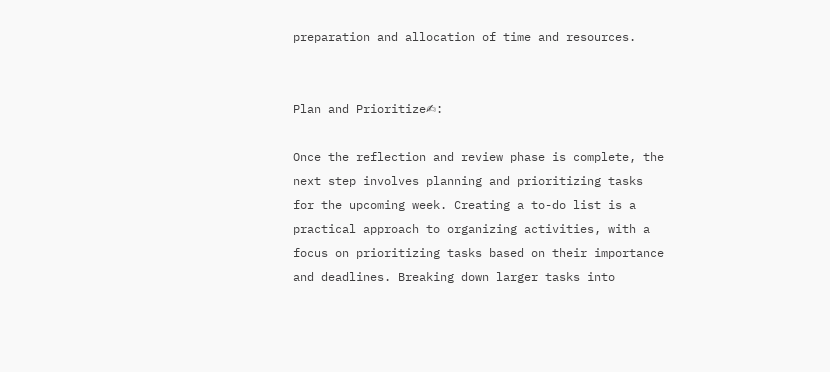preparation and allocation of time and resources.


Plan and Prioritize✍:

Once the reflection and review phase is complete, the next step involves planning and prioritizing tasks for the upcoming week. Creating a to-do list is a practical approach to organizing activities, with a focus on prioritizing tasks based on their importance and deadlines. Breaking down larger tasks into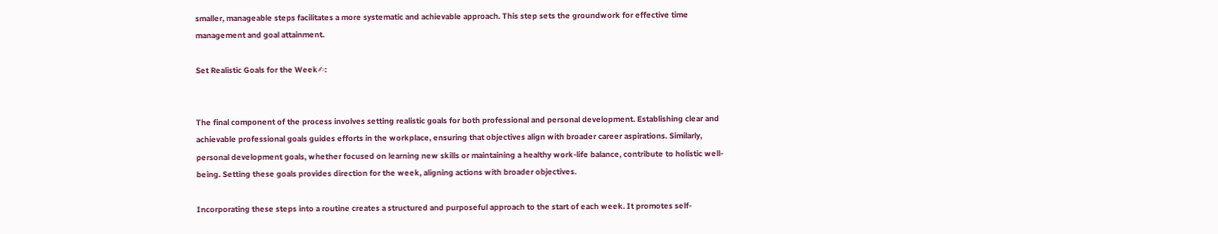smaller, manageable steps facilitates a more systematic and achievable approach. This step sets the groundwork for effective time management and goal attainment.

Set Realistic Goals for the Week✍:


The final component of the process involves setting realistic goals for both professional and personal development. Establishing clear and achievable professional goals guides efforts in the workplace, ensuring that objectives align with broader career aspirations. Similarly, personal development goals, whether focused on learning new skills or maintaining a healthy work-life balance, contribute to holistic well-being. Setting these goals provides direction for the week, aligning actions with broader objectives.

Incorporating these steps into a routine creates a structured and purposeful approach to the start of each week. It promotes self-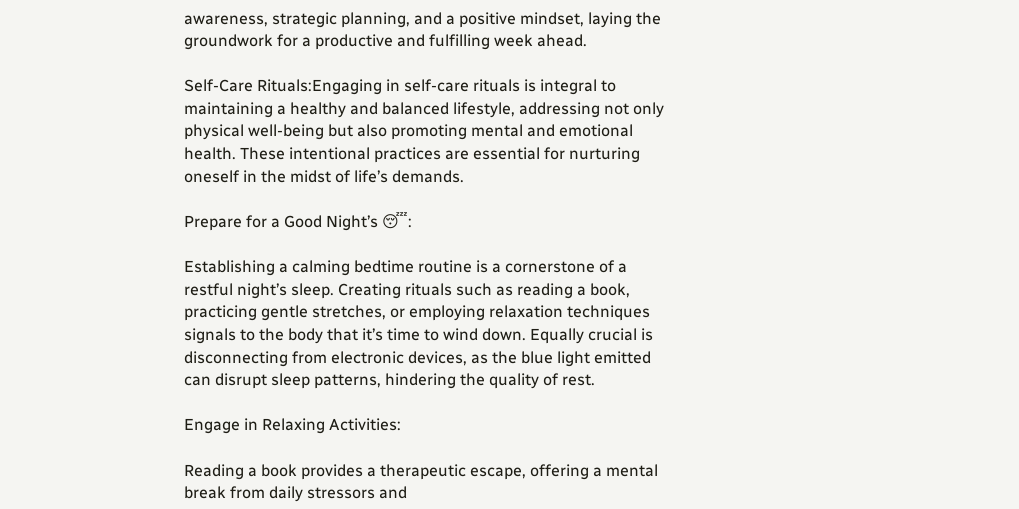awareness, strategic planning, and a positive mindset, laying the groundwork for a productive and fulfilling week ahead.

Self-Care Rituals:Engaging in self-care rituals is integral to maintaining a healthy and balanced lifestyle, addressing not only physical well-being but also promoting mental and emotional health. These intentional practices are essential for nurturing oneself in the midst of life’s demands.

Prepare for a Good Night’s 😴:

Establishing a calming bedtime routine is a cornerstone of a restful night’s sleep. Creating rituals such as reading a book, practicing gentle stretches, or employing relaxation techniques signals to the body that it’s time to wind down. Equally crucial is disconnecting from electronic devices, as the blue light emitted can disrupt sleep patterns, hindering the quality of rest.

Engage in Relaxing Activities:

Reading a book provides a therapeutic escape, offering a mental break from daily stressors and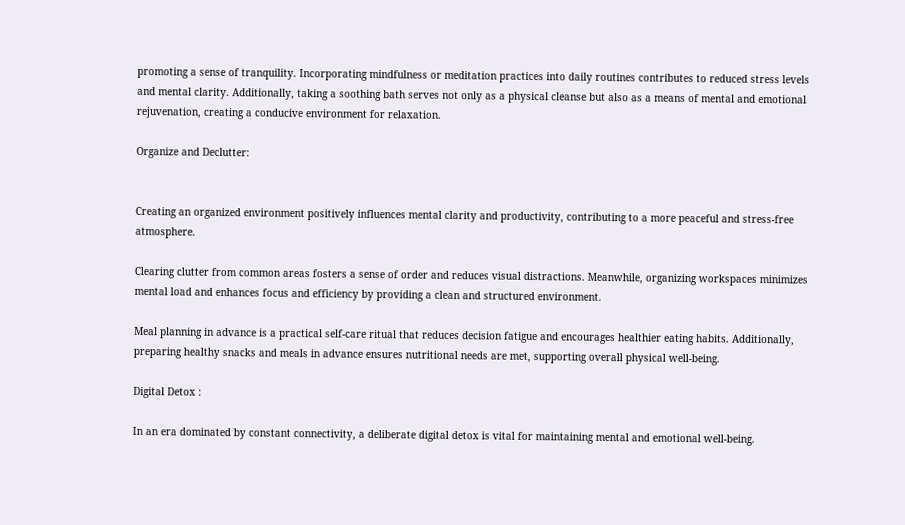promoting a sense of tranquility. Incorporating mindfulness or meditation practices into daily routines contributes to reduced stress levels and mental clarity. Additionally, taking a soothing bath serves not only as a physical cleanse but also as a means of mental and emotional rejuvenation, creating a conducive environment for relaxation.

Organize and Declutter:


Creating an organized environment positively influences mental clarity and productivity, contributing to a more peaceful and stress-free atmosphere.

Clearing clutter from common areas fosters a sense of order and reduces visual distractions. Meanwhile, organizing workspaces minimizes mental load and enhances focus and efficiency by providing a clean and structured environment.

Meal planning in advance is a practical self-care ritual that reduces decision fatigue and encourages healthier eating habits. Additionally, preparing healthy snacks and meals in advance ensures nutritional needs are met, supporting overall physical well-being.

Digital Detox :

In an era dominated by constant connectivity, a deliberate digital detox is vital for maintaining mental and emotional well-being.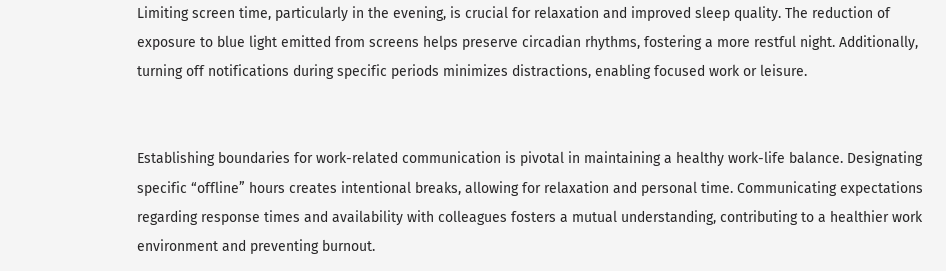Limiting screen time, particularly in the evening, is crucial for relaxation and improved sleep quality. The reduction of exposure to blue light emitted from screens helps preserve circadian rhythms, fostering a more restful night. Additionally, turning off notifications during specific periods minimizes distractions, enabling focused work or leisure.


Establishing boundaries for work-related communication is pivotal in maintaining a healthy work-life balance. Designating specific “offline” hours creates intentional breaks, allowing for relaxation and personal time. Communicating expectations regarding response times and availability with colleagues fosters a mutual understanding, contributing to a healthier work environment and preventing burnout.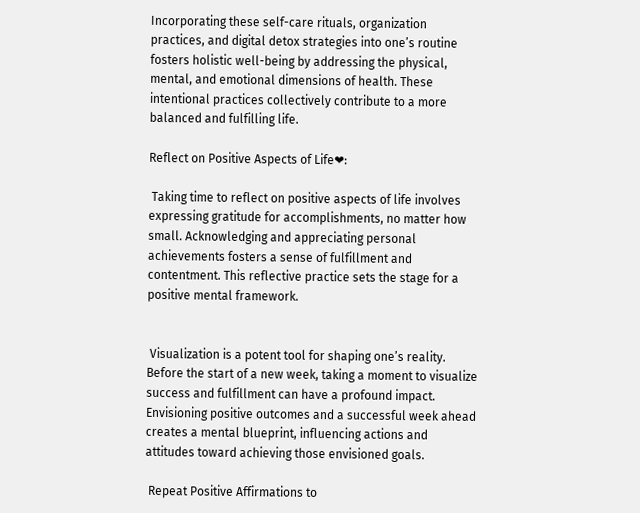Incorporating these self-care rituals, organization practices, and digital detox strategies into one’s routine fosters holistic well-being by addressing the physical, mental, and emotional dimensions of health. These intentional practices collectively contribute to a more balanced and fulfilling life.

Reflect on Positive Aspects of Life❤:

 Taking time to reflect on positive aspects of life involves expressing gratitude for accomplishments, no matter how small. Acknowledging and appreciating personal achievements fosters a sense of fulfillment and contentment. This reflective practice sets the stage for a positive mental framework.


 Visualization is a potent tool for shaping one’s reality. Before the start of a new week, taking a moment to visualize success and fulfillment can have a profound impact. Envisioning positive outcomes and a successful week ahead creates a mental blueprint, influencing actions and attitudes toward achieving those envisioned goals.

 Repeat Positive Affirmations to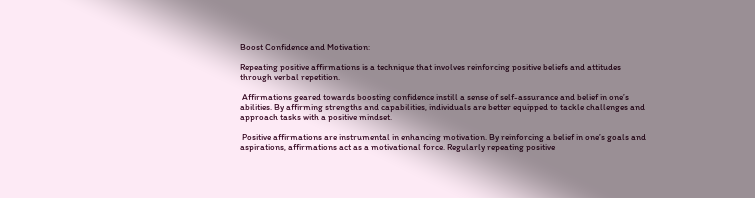Boost Confidence and Motivation:

Repeating positive affirmations is a technique that involves reinforcing positive beliefs and attitudes through verbal repetition.

 Affirmations geared towards boosting confidence instill a sense of self-assurance and belief in one’s abilities. By affirming strengths and capabilities, individuals are better equipped to tackle challenges and approach tasks with a positive mindset.

 Positive affirmations are instrumental in enhancing motivation. By reinforcing a belief in one’s goals and aspirations, affirmations act as a motivational force. Regularly repeating positive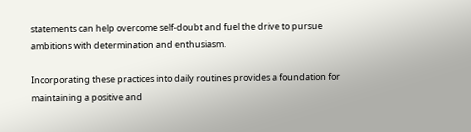statements can help overcome self-doubt and fuel the drive to pursue ambitions with determination and enthusiasm.

Incorporating these practices into daily routines provides a foundation for maintaining a positive and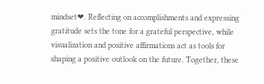mindset❤. Reflecting on accomplishments and expressing gratitude sets the tone for a grateful perspective, while visualization and positive affirmations act as tools for shaping a positive outlook on the future. Together, these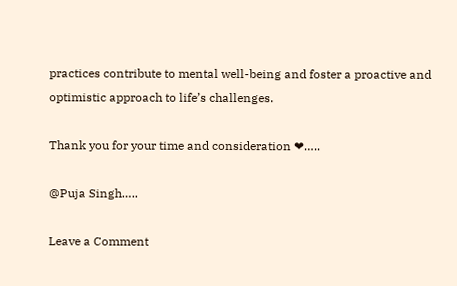practices contribute to mental well-being and foster a proactive and optimistic approach to life’s challenges.

Thank you for your time and consideration ❤…..

@Puja Singh…..

Leave a Comment